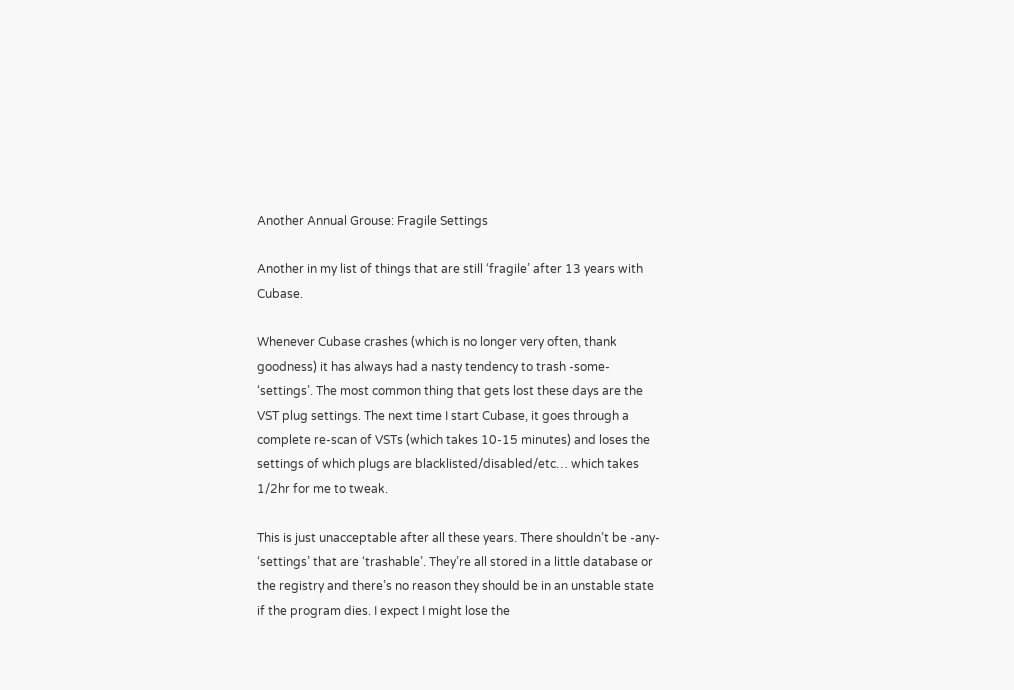Another Annual Grouse: Fragile Settings

Another in my list of things that are still ‘fragile’ after 13 years with Cubase.

Whenever Cubase crashes (which is no longer very often, thank goodness) it has always had a nasty tendency to trash -some- ‘settings’. The most common thing that gets lost these days are the VST plug settings. The next time I start Cubase, it goes through a complete re-scan of VSTs (which takes 10-15 minutes) and loses the settings of which plugs are blacklisted/disabled/etc… which takes 1/2hr for me to tweak.

This is just unacceptable after all these years. There shouldn’t be -any- ‘settings’ that are ‘trashable’. They’re all stored in a little database or the registry and there’s no reason they should be in an unstable state if the program dies. I expect I might lose the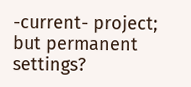-current- project; but permanent settings?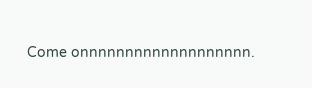Come onnnnnnnnnnnnnnnnnnn.